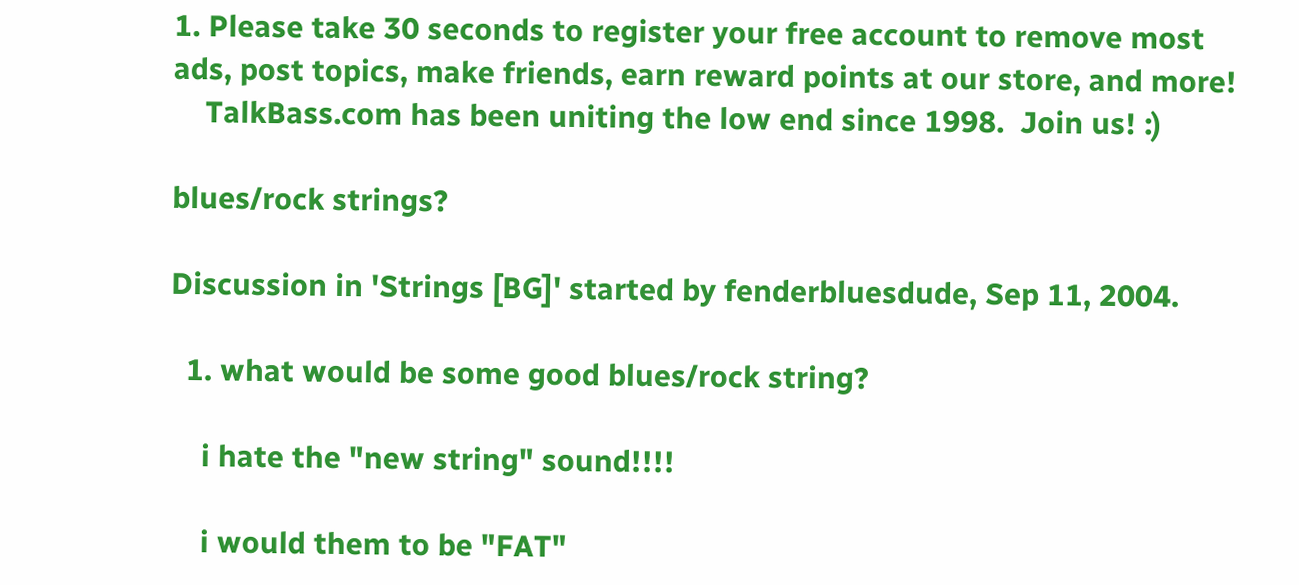1. Please take 30 seconds to register your free account to remove most ads, post topics, make friends, earn reward points at our store, and more!
    TalkBass.com has been uniting the low end since 1998.  Join us! :)

blues/rock strings?

Discussion in 'Strings [BG]' started by fenderbluesdude, Sep 11, 2004.

  1. what would be some good blues/rock string?

    i hate the "new string" sound!!!!

    i would them to be "FAT"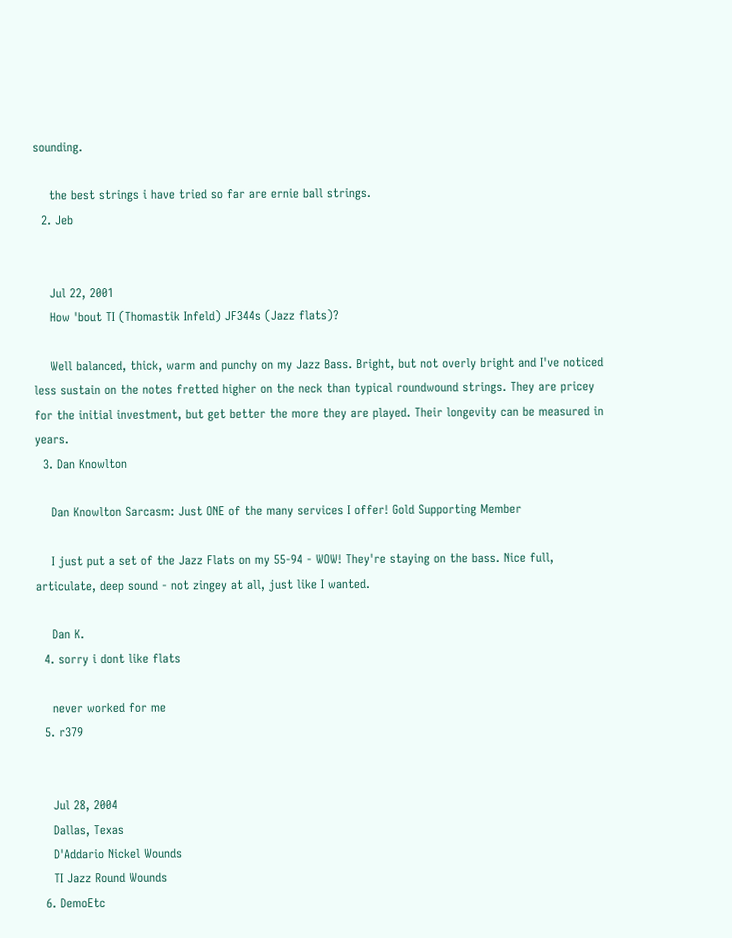sounding.

    the best strings i have tried so far are ernie ball strings.
  2. Jeb


    Jul 22, 2001
    How 'bout TI (Thomastik Infeld) JF344s (Jazz flats)?

    Well balanced, thick, warm and punchy on my Jazz Bass. Bright, but not overly bright and I've noticed less sustain on the notes fretted higher on the neck than typical roundwound strings. They are pricey for the initial investment, but get better the more they are played. Their longevity can be measured in years.
  3. Dan Knowlton

    Dan Knowlton Sarcasm: Just ONE of the many services I offer! Gold Supporting Member

    I just put a set of the Jazz Flats on my 55-94 - WOW! They're staying on the bass. Nice full, articulate, deep sound - not zingey at all, just like I wanted.

    Dan K.
  4. sorry i dont like flats

    never worked for me
  5. r379


    Jul 28, 2004
    Dallas, Texas
    D'Addario Nickel Wounds
    TI Jazz Round Wounds
  6. DemoEtc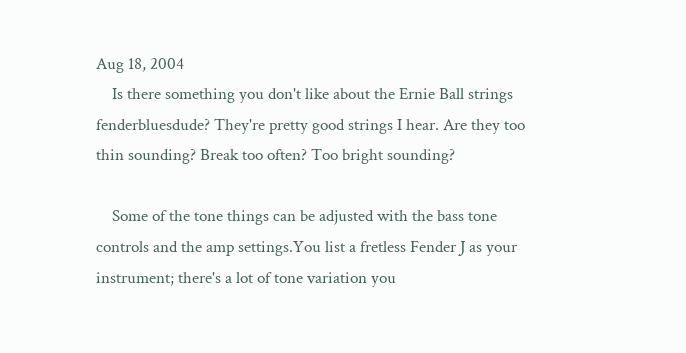Aug 18, 2004
    Is there something you don't like about the Ernie Ball strings fenderbluesdude? They're pretty good strings I hear. Are they too thin sounding? Break too often? Too bright sounding?

    Some of the tone things can be adjusted with the bass tone controls and the amp settings.You list a fretless Fender J as your instrument; there's a lot of tone variation you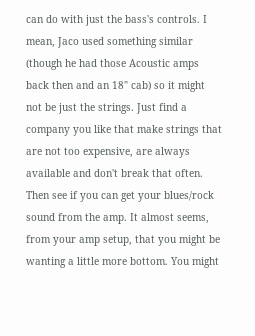can do with just the bass's controls. I mean, Jaco used something similar (though he had those Acoustic amps back then and an 18" cab) so it might not be just the strings. Just find a company you like that make strings that are not too expensive, are always available and don't break that often. Then see if you can get your blues/rock sound from the amp. It almost seems, from your amp setup, that you might be wanting a little more bottom. You might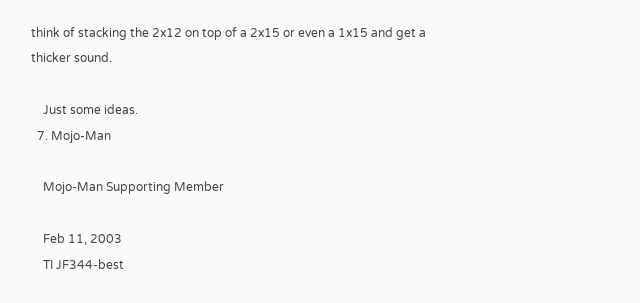think of stacking the 2x12 on top of a 2x15 or even a 1x15 and get a thicker sound.

    Just some ideas.
  7. Mojo-Man

    Mojo-Man Supporting Member

    Feb 11, 2003
    TI JF344-best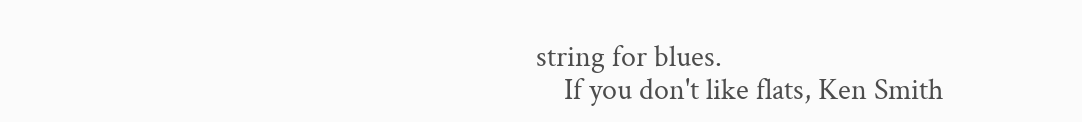string for blues.
    If you don't like flats, Ken Smith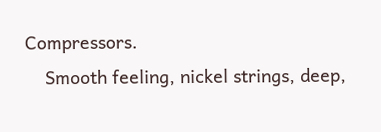Compressors.
    Smooth feeling, nickel strings, deep,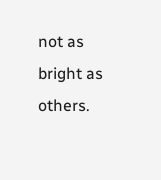not as bright as others.